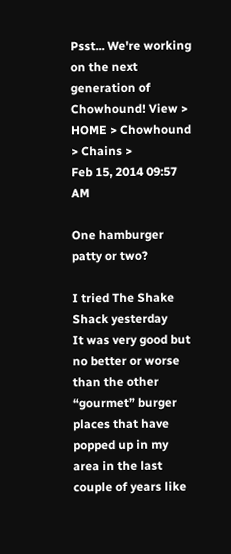Psst... We're working on the next generation of Chowhound! View >
HOME > Chowhound > Chains >
Feb 15, 2014 09:57 AM

One hamburger patty or two?

I tried The Shake Shack yesterday
It was very good but no better or worse than the other “gourmet” burger places that have popped up in my area in the last couple of years like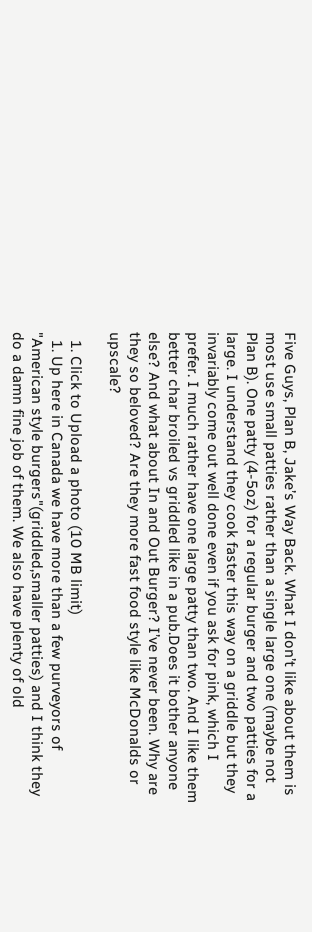Five Guys, Plan B, Jake’s Way Back. What I don’t like about them is most use small patties rather than a single large one (maybe not Plan B). One patty (4-5oz) for a regular burger and two patties for a large. I understand they cook faster this way on a griddle but they invariably come out well done even if you ask for pink, which I prefer. I much rather have one large patty than two. And I like them better char broiled vs griddled like in a pub.Does it bother anyone else? And what about In and Out Burger? I’ve never been. Why are they so beloved? Are they more fast food style like McDonalds or upscale?

  1. Click to Upload a photo (10 MB limit)
  1. Up here in Canada we have more than a few purveyors of "American style burgers"(griddled,smaller patties) and I think they do a damn fine job of them. We also have plenty of old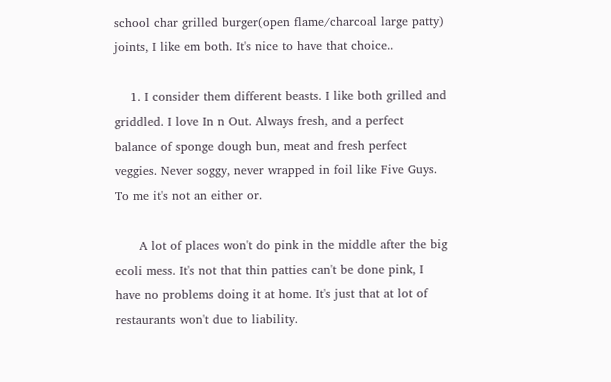school char grilled burger(open flame/charcoal large patty) joints, I like em both. It's nice to have that choice..

    1. I consider them different beasts. I like both grilled and griddled. I love In n Out. Always fresh, and a perfect balance of sponge dough bun, meat and fresh perfect veggies. Never soggy, never wrapped in foil like Five Guys. To me it's not an either or.

      A lot of places won't do pink in the middle after the big ecoli mess. It's not that thin patties can't be done pink, I have no problems doing it at home. It's just that at lot of restaurants won't due to liability.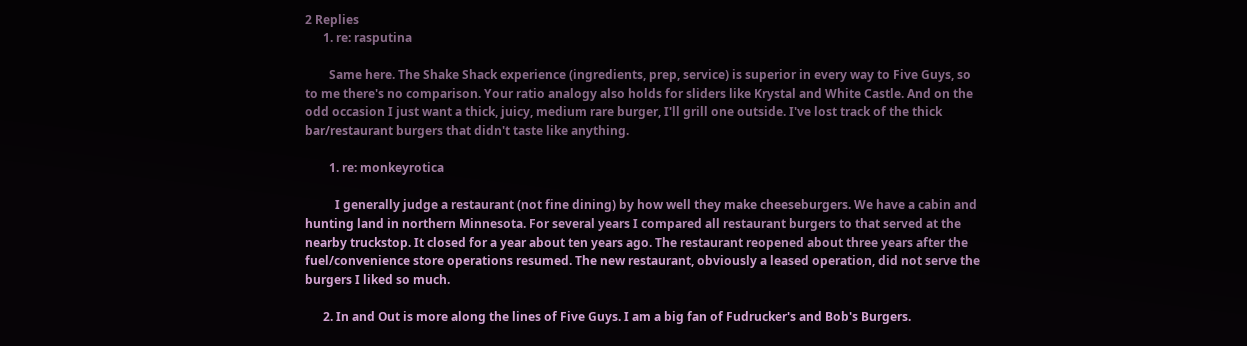2 Replies
      1. re: rasputina

        Same here. The Shake Shack experience (ingredients, prep, service) is superior in every way to Five Guys, so to me there's no comparison. Your ratio analogy also holds for sliders like Krystal and White Castle. And on the odd occasion I just want a thick, juicy, medium rare burger, I'll grill one outside. I've lost track of the thick bar/restaurant burgers that didn't taste like anything.

        1. re: monkeyrotica

          I generally judge a restaurant (not fine dining) by how well they make cheeseburgers. We have a cabin and hunting land in northern Minnesota. For several years I compared all restaurant burgers to that served at the nearby truckstop. It closed for a year about ten years ago. The restaurant reopened about three years after the fuel/convenience store operations resumed. The new restaurant, obviously a leased operation, did not serve the burgers I liked so much.

      2. In and Out is more along the lines of Five Guys. I am a big fan of Fudrucker's and Bob's Burgers.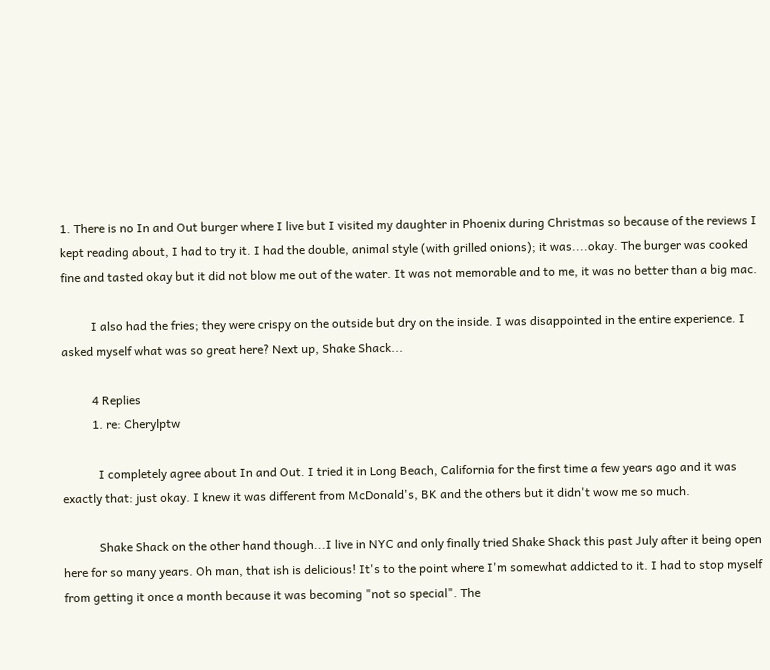1. There is no In and Out burger where I live but I visited my daughter in Phoenix during Christmas so because of the reviews I kept reading about, I had to try it. I had the double, animal style (with grilled onions); it was....okay. The burger was cooked fine and tasted okay but it did not blow me out of the water. It was not memorable and to me, it was no better than a big mac.

          I also had the fries; they were crispy on the outside but dry on the inside. I was disappointed in the entire experience. I asked myself what was so great here? Next up, Shake Shack...

          4 Replies
          1. re: Cherylptw

            I completely agree about In and Out. I tried it in Long Beach, California for the first time a few years ago and it was exactly that: just okay. I knew it was different from McDonald's, BK and the others but it didn't wow me so much.

            Shake Shack on the other hand though...I live in NYC and only finally tried Shake Shack this past July after it being open here for so many years. Oh man, that ish is delicious! It's to the point where I'm somewhat addicted to it. I had to stop myself from getting it once a month because it was becoming "not so special". The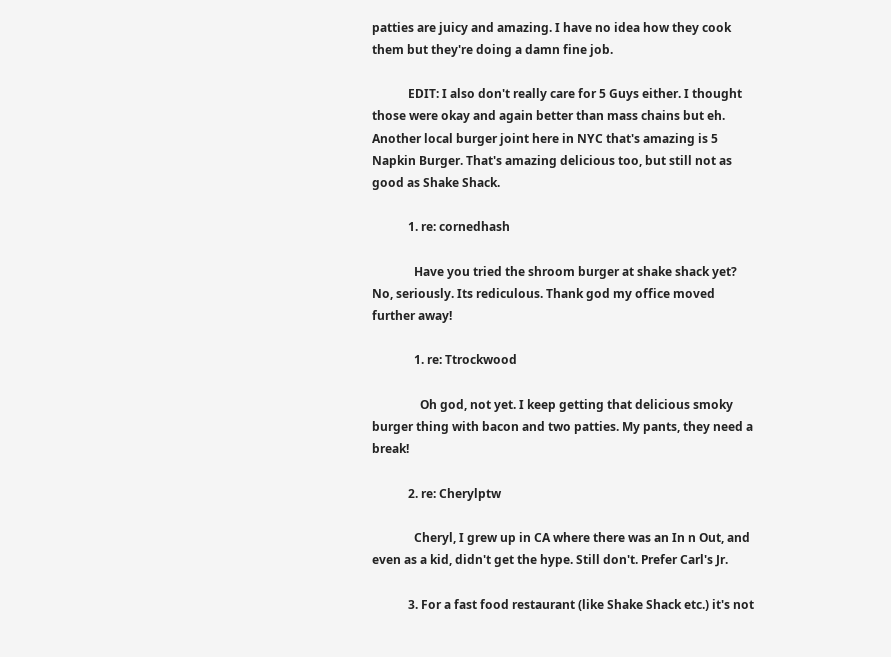patties are juicy and amazing. I have no idea how they cook them but they're doing a damn fine job.

            EDIT: I also don't really care for 5 Guys either. I thought those were okay and again better than mass chains but eh. Another local burger joint here in NYC that's amazing is 5 Napkin Burger. That's amazing delicious too, but still not as good as Shake Shack.

            1. re: cornedhash

              Have you tried the shroom burger at shake shack yet? No, seriously. Its rediculous. Thank god my office moved further away!

              1. re: Ttrockwood

                Oh god, not yet. I keep getting that delicious smoky burger thing with bacon and two patties. My pants, they need a break!

            2. re: Cherylptw

              Cheryl, I grew up in CA where there was an In n Out, and even as a kid, didn't get the hype. Still don't. Prefer Carl's Jr.

            3. For a fast food restaurant (like Shake Shack etc.) it's not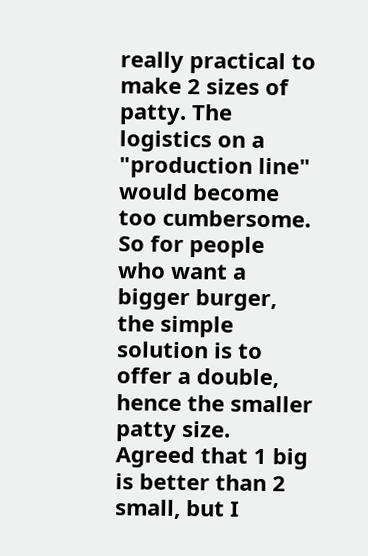really practical to make 2 sizes of patty. The logistics on a "production line" would become too cumbersome. So for people who want a bigger burger, the simple solution is to offer a double, hence the smaller patty size. Agreed that 1 big is better than 2 small, but I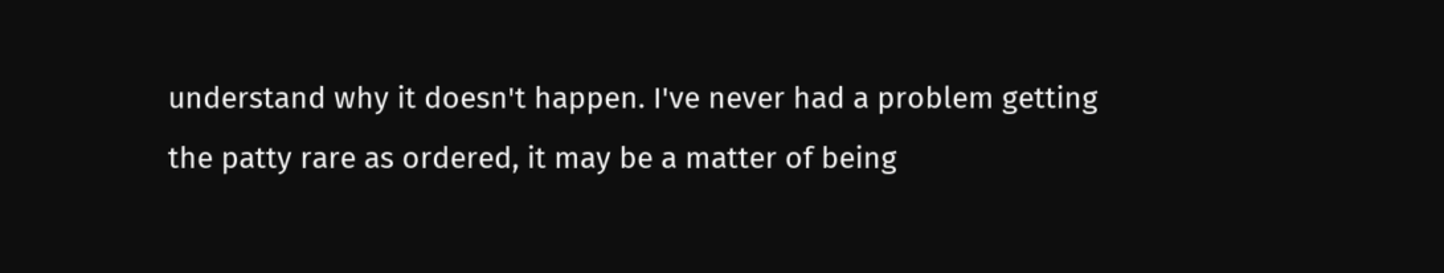understand why it doesn't happen. I've never had a problem getting the patty rare as ordered, it may be a matter of being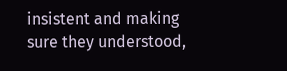insistent and making sure they understood,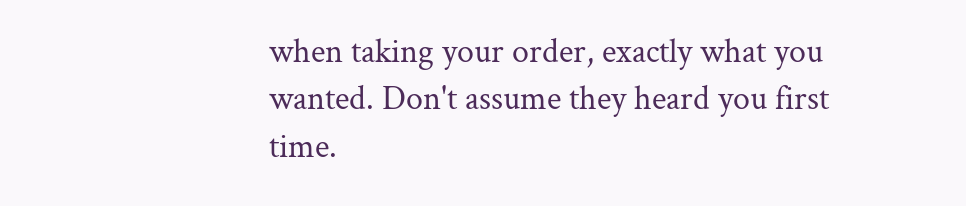when taking your order, exactly what you wanted. Don't assume they heard you first time.